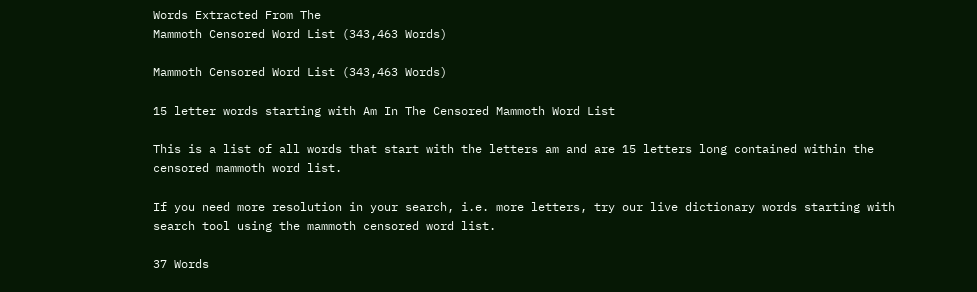Words Extracted From The
Mammoth Censored Word List (343,463 Words)

Mammoth Censored Word List (343,463 Words)

15 letter words starting with Am In The Censored Mammoth Word List

This is a list of all words that start with the letters am and are 15 letters long contained within the censored mammoth word list.

If you need more resolution in your search, i.e. more letters, try our live dictionary words starting with search tool using the mammoth censored word list.

37 Words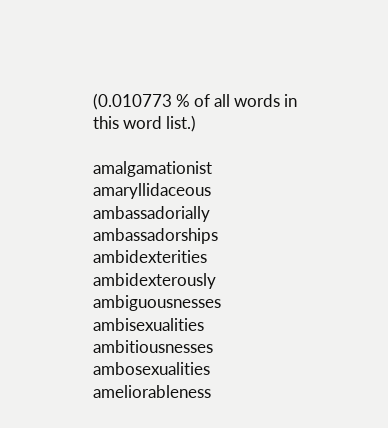(0.010773 % of all words in this word list.)

amalgamationist amaryllidaceous ambassadorially ambassadorships ambidexterities ambidexterously ambiguousnesses ambisexualities ambitiousnesses ambosexualities ameliorableness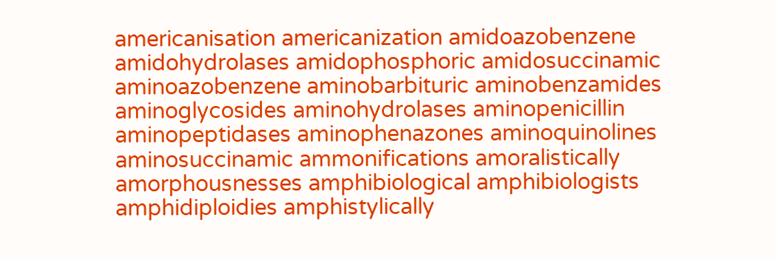americanisation americanization amidoazobenzene amidohydrolases amidophosphoric amidosuccinamic aminoazobenzene aminobarbituric aminobenzamides aminoglycosides aminohydrolases aminopenicillin aminopeptidases aminophenazones aminoquinolines aminosuccinamic ammonifications amoralistically amorphousnesses amphibiological amphibiologists amphidiploidies amphistylically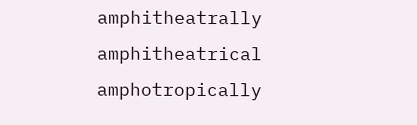amphitheatrally amphitheatrical amphotropically